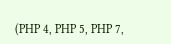(PHP 4, PHP 5, PHP 7,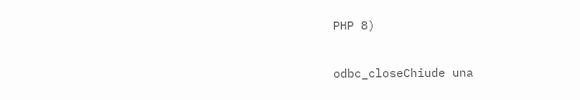PHP 8)

odbc_closeChiude una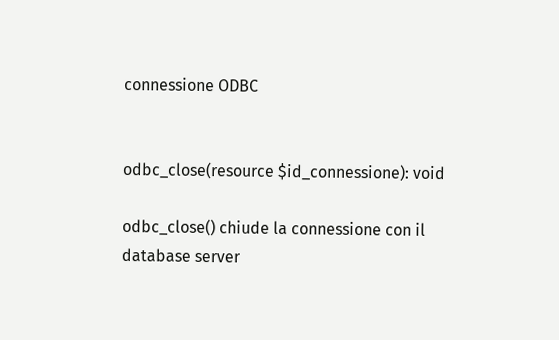connessione ODBC


odbc_close(resource $id_connessione): void

odbc_close() chiude la connessione con il database server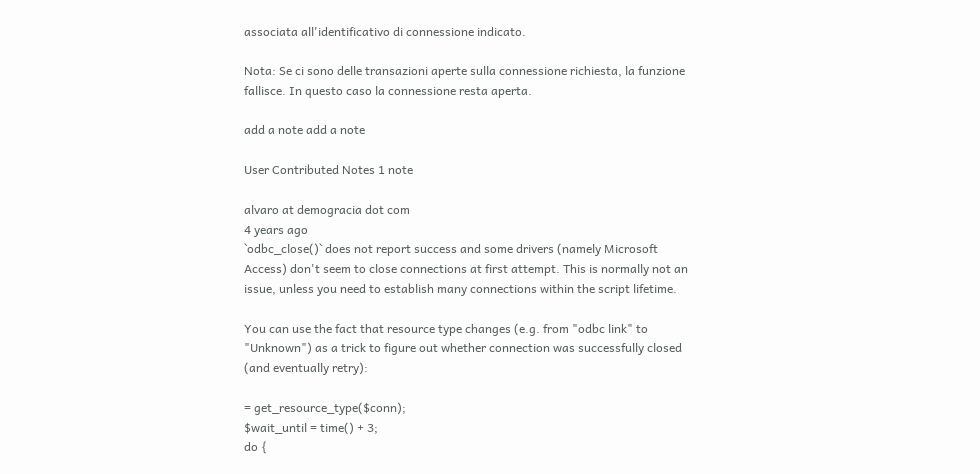associata all'identificativo di connessione indicato.

Nota: Se ci sono delle transazioni aperte sulla connessione richiesta, la funzione fallisce. In questo caso la connessione resta aperta.

add a note add a note

User Contributed Notes 1 note

alvaro at demogracia dot com
4 years ago
`odbc_close()` does not report success and some drivers (namely Microsoft Access) don't seem to close connections at first attempt. This is normally not an issue, unless you need to establish many connections within the script lifetime.

You can use the fact that resource type changes (e.g. from "odbc link" to "Unknown") as a trick to figure out whether connection was successfully closed (and eventually retry):

= get_resource_type($conn);
$wait_until = time() + 3;
do {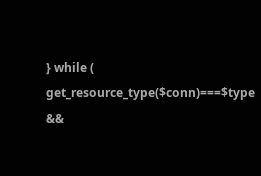} while (
get_resource_type($conn)===$type &&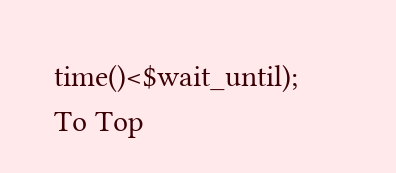time()<$wait_until);
To Top